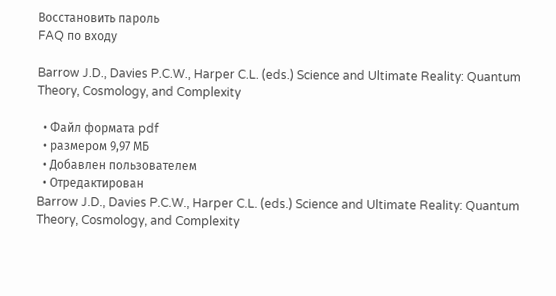Восстановить пароль
FAQ по входу

Barrow J.D., Davies P.C.W., Harper C.L. (eds.) Science and Ultimate Reality: Quantum Theory, Cosmology, and Complexity

  • Файл формата pdf
  • размером 9,97 МБ
  • Добавлен пользователем
  • Отредактирован
Barrow J.D., Davies P.C.W., Harper C.L. (eds.) Science and Ultimate Reality: Quantum Theory, Cosmology, and Complexity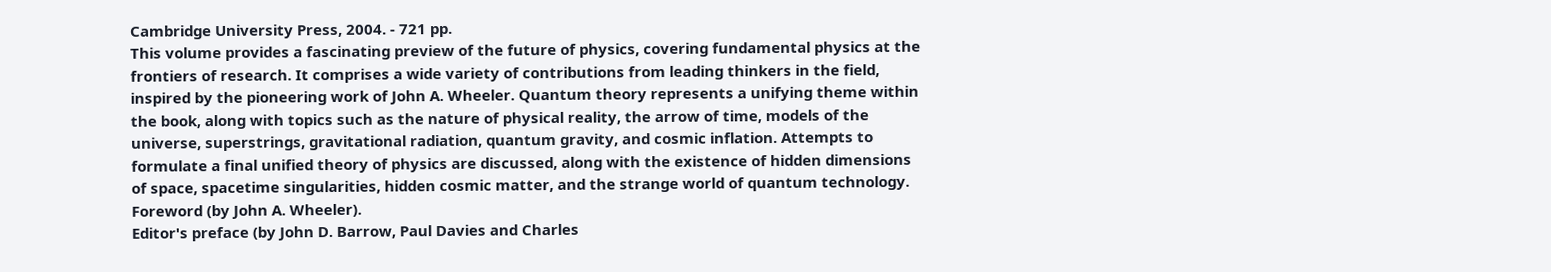Cambridge University Press, 2004. - 721 pp.
This volume provides a fascinating preview of the future of physics, covering fundamental physics at the frontiers of research. It comprises a wide variety of contributions from leading thinkers in the field, inspired by the pioneering work of John A. Wheeler. Quantum theory represents a unifying theme within the book, along with topics such as the nature of physical reality, the arrow of time, models of the universe, superstrings, gravitational radiation, quantum gravity, and cosmic inflation. Attempts to formulate a final unified theory of physics are discussed, along with the existence of hidden dimensions of space, spacetime singularities, hidden cosmic matter, and the strange world of quantum technology.
Foreword (by John A. Wheeler).
Editor's preface (by John D. Barrow, Paul Davies and Charles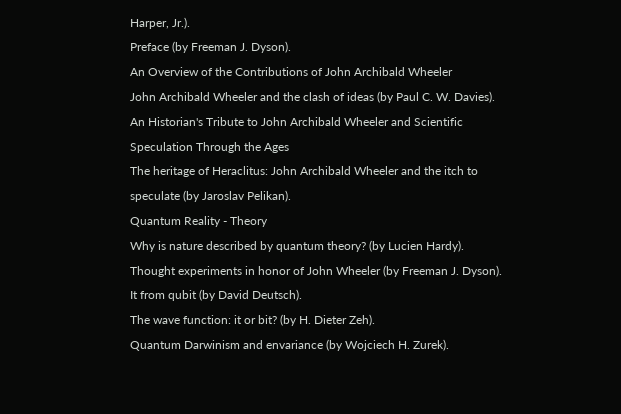Harper, Jr.).
Preface (by Freeman J. Dyson).
An Overview of the Contributions of John Archibald Wheeler
John Archibald Wheeler and the clash of ideas (by Paul C. W. Davies).
An Historian's Tribute to John Archibald Wheeler and Scientific Speculation Through the Ages
The heritage of Heraclitus: John Archibald Wheeler and the itch to speculate (by Jaroslav Pelikan).
Quantum Reality - Theory
Why is nature described by quantum theory? (by Lucien Hardy).
Thought experiments in honor of John Wheeler (by Freeman J. Dyson).
It from qubit (by David Deutsch).
The wave function: it or bit? (by H. Dieter Zeh).
Quantum Darwinism and envariance (by Wojciech H. Zurek).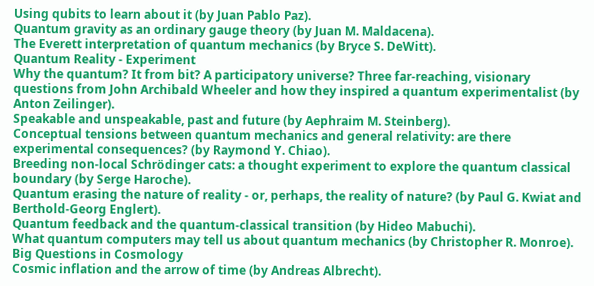Using qubits to learn about it (by Juan Pablo Paz).
Quantum gravity as an ordinary gauge theory (by Juan M. Maldacena).
The Everett interpretation of quantum mechanics (by Bryce S. DeWitt).
Quantum Reality - Experiment
Why the quantum? It from bit? A participatory universe? Three far-reaching, visionary questions from John Archibald Wheeler and how they inspired a quantum experimentalist (by Anton Zeilinger).
Speakable and unspeakable, past and future (by Aephraim M. Steinberg).
Conceptual tensions between quantum mechanics and general relativity: are there experimental consequences? (by Raymond Y. Chiao).
Breeding non-local Schrödinger cats: a thought experiment to explore the quantum classical boundary (by Serge Haroche).
Quantum erasing the nature of reality - or, perhaps, the reality of nature? (by Paul G. Kwiat and Berthold-Georg Englert).
Quantum feedback and the quantum-classical transition (by Hideo Mabuchi).
What quantum computers may tell us about quantum mechanics (by Christopher R. Monroe).
Big Questions in Cosmology
Cosmic inflation and the arrow of time (by Andreas Albrecht).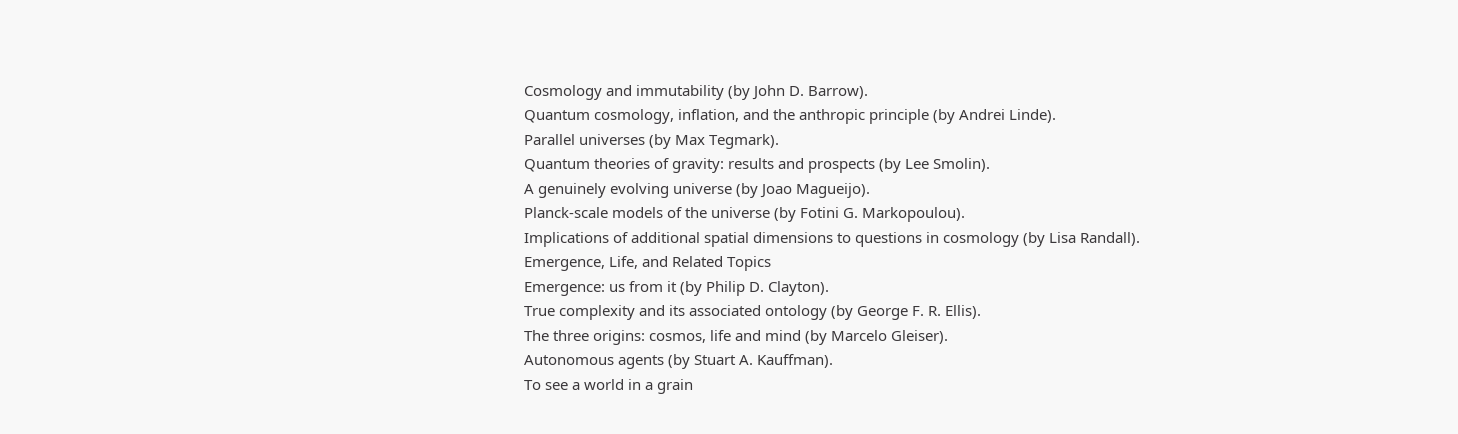Cosmology and immutability (by John D. Barrow).
Quantum cosmology, inflation, and the anthropic principle (by Andrei Linde).
Parallel universes (by Max Tegmark).
Quantum theories of gravity: results and prospects (by Lee Smolin).
A genuinely evolving universe (by Joao Magueijo).
Planck-scale models of the universe (by Fotini G. Markopoulou).
Implications of additional spatial dimensions to questions in cosmology (by Lisa Randall).
Emergence, Life, and Related Topics
Emergence: us from it (by Philip D. Clayton).
True complexity and its associated ontology (by George F. R. Ellis).
The three origins: cosmos, life and mind (by Marcelo Gleiser).
Autonomous agents (by Stuart A. Kauffman).
To see a world in a grain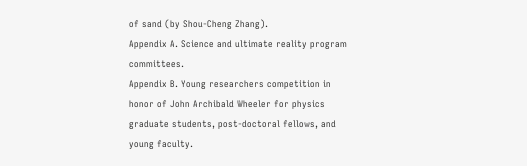of sand (by Shou-Cheng Zhang).
Appendix A. Science and ultimate reality program committees.
Appendix B. Young researchers competition in honor of John Archibald Wheeler for physics graduate students, post-doctoral fellows, and young faculty.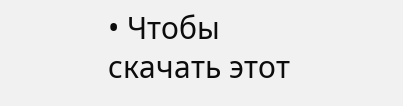• Чтобы скачать этот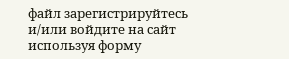файл зарегистрируйтесь и/или войдите на сайт используя форму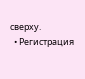сверху.
  • Регистрация